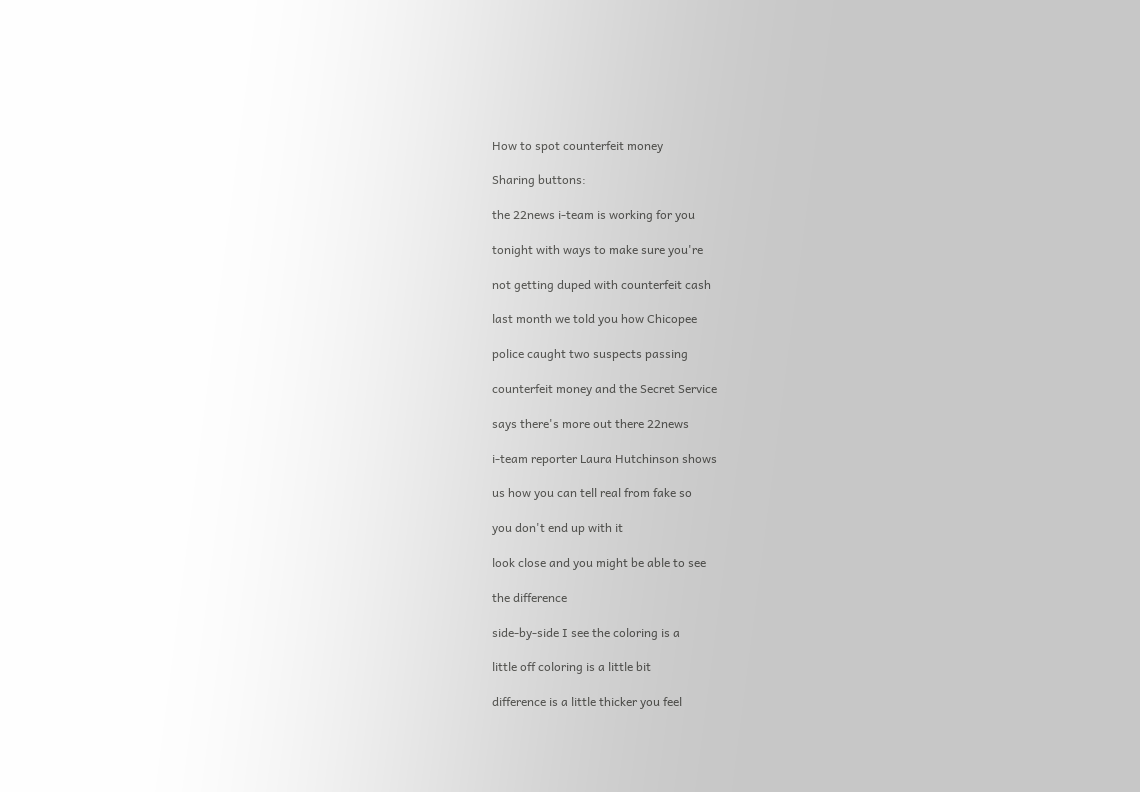How to spot counterfeit money

Sharing buttons:

the 22news i-team is working for you

tonight with ways to make sure you're

not getting duped with counterfeit cash

last month we told you how Chicopee

police caught two suspects passing

counterfeit money and the Secret Service

says there's more out there 22news

i-team reporter Laura Hutchinson shows

us how you can tell real from fake so

you don't end up with it

look close and you might be able to see

the difference

side-by-side I see the coloring is a

little off coloring is a little bit

difference is a little thicker you feel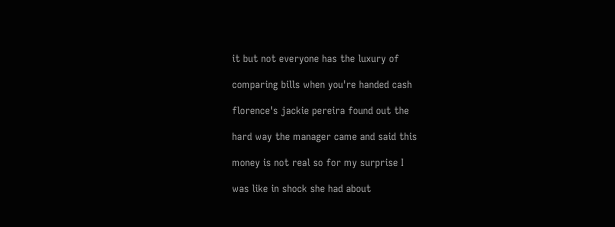it but not everyone has the luxury of

comparing bills when you're handed cash

florence's jackie pereira found out the

hard way the manager came and said this

money is not real so for my surprise I

was like in shock she had about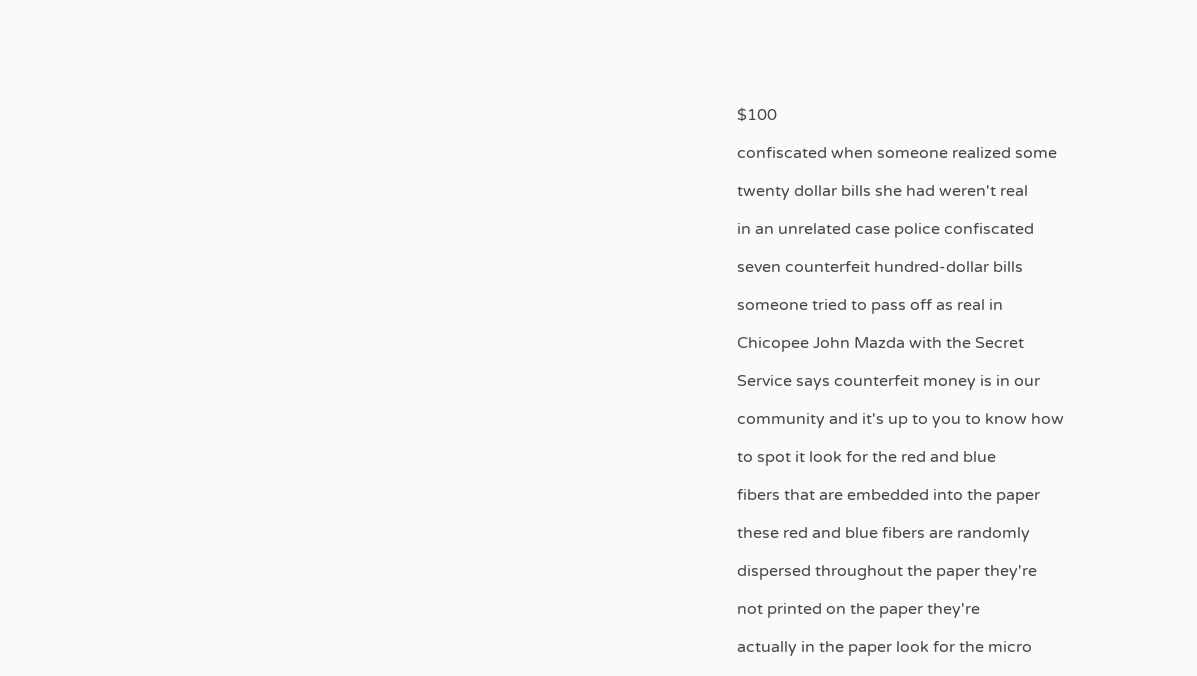$100

confiscated when someone realized some

twenty dollar bills she had weren't real

in an unrelated case police confiscated

seven counterfeit hundred-dollar bills

someone tried to pass off as real in

Chicopee John Mazda with the Secret

Service says counterfeit money is in our

community and it's up to you to know how

to spot it look for the red and blue

fibers that are embedded into the paper

these red and blue fibers are randomly

dispersed throughout the paper they're

not printed on the paper they're

actually in the paper look for the micro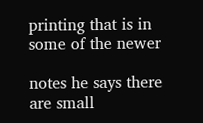printing that is in some of the newer

notes he says there are small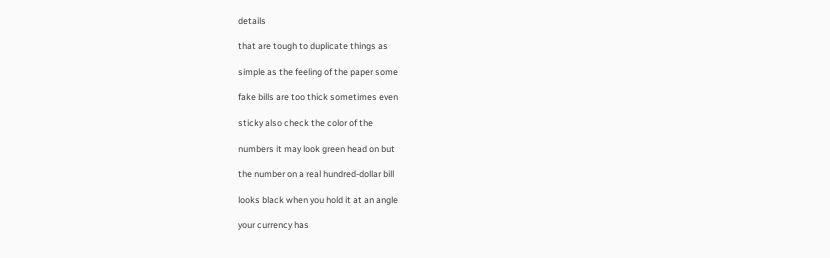details

that are tough to duplicate things as

simple as the feeling of the paper some

fake bills are too thick sometimes even

sticky also check the color of the

numbers it may look green head on but

the number on a real hundred-dollar bill

looks black when you hold it at an angle

your currency has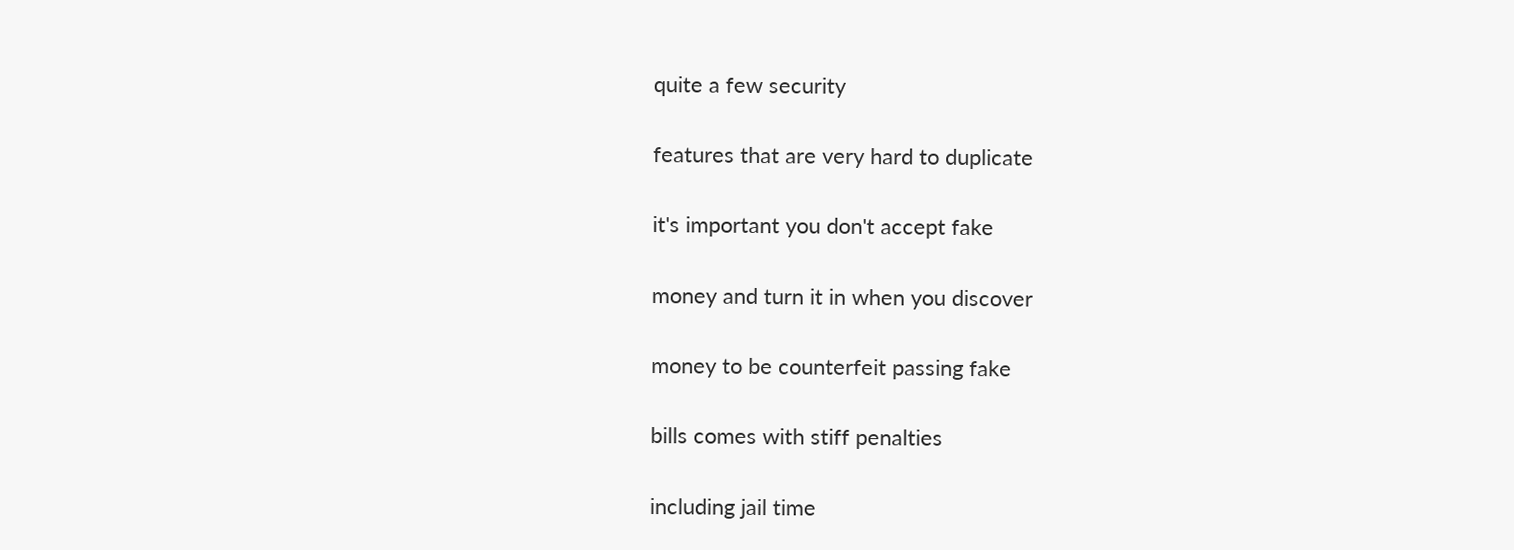quite a few security

features that are very hard to duplicate

it's important you don't accept fake

money and turn it in when you discover

money to be counterfeit passing fake

bills comes with stiff penalties

including jail time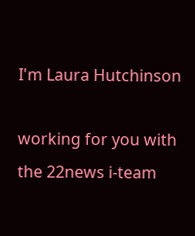I'm Laura Hutchinson

working for you with the 22news i-team